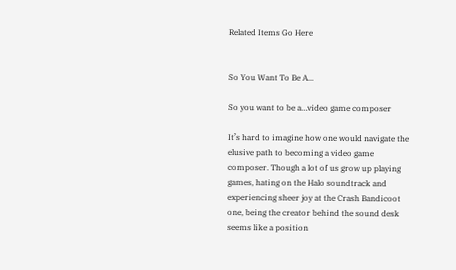Related Items Go Here


So You Want To Be A...

So you want to be a…video game composer

It’s hard to imagine how one would navigate the elusive path to becoming a video game composer. Though a lot of us grow up playing games, hating on the Halo soundtrack and experiencing sheer joy at the Crash Bandicoot one, being the creator behind the sound desk seems like a position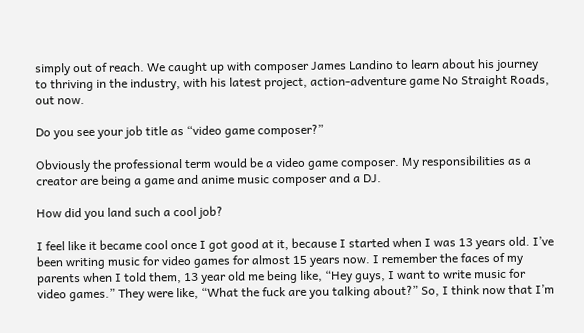simply out of reach. We caught up with composer James Landino to learn about his journey to thriving in the industry, with his latest project, action-adventure game No Straight Roads, out now.

Do you see your job title as “video game composer?”

Obviously the professional term would be a video game composer. My responsibilities as a creator are being a game and anime music composer and a DJ.

How did you land such a cool job?

I feel like it became cool once I got good at it, because I started when I was 13 years old. I’ve been writing music for video games for almost 15 years now. I remember the faces of my parents when I told them, 13 year old me being like, “Hey guys, I want to write music for video games.” They were like, “What the fuck are you talking about?” So, I think now that I’m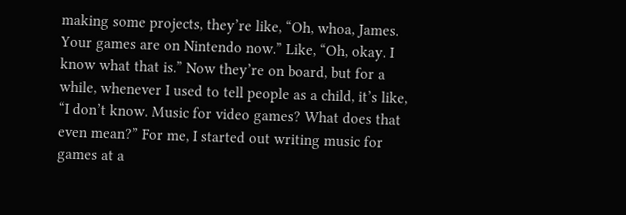making some projects, they’re like, “Oh, whoa, James. Your games are on Nintendo now.” Like, “Oh, okay. I know what that is.” Now they’re on board, but for a while, whenever I used to tell people as a child, it’s like, “I don’t know. Music for video games? What does that even mean?” For me, I started out writing music for games at a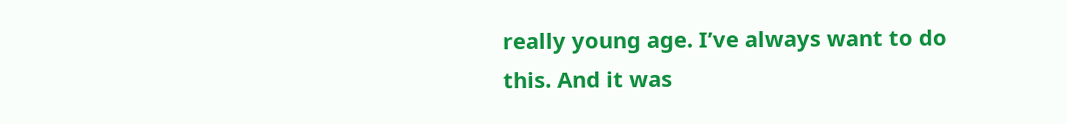really young age. I’ve always want to do this. And it was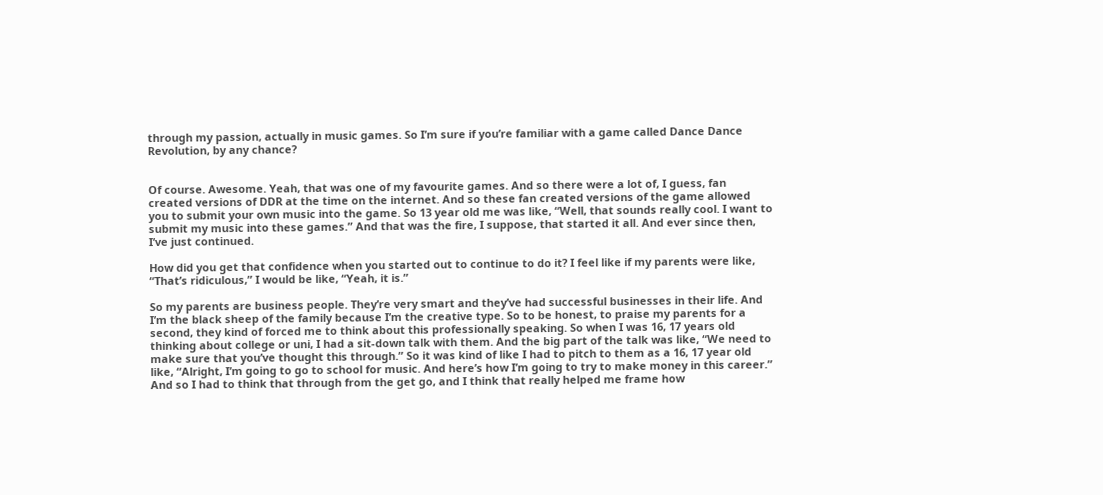through my passion, actually in music games. So I’m sure if you’re familiar with a game called Dance Dance Revolution, by any chance?


Of course. Awesome. Yeah, that was one of my favourite games. And so there were a lot of, I guess, fan created versions of DDR at the time on the internet. And so these fan created versions of the game allowed you to submit your own music into the game. So 13 year old me was like, “Well, that sounds really cool. I want to submit my music into these games.” And that was the fire, I suppose, that started it all. And ever since then, I’ve just continued.

How did you get that confidence when you started out to continue to do it? I feel like if my parents were like, “That’s ridiculous,” I would be like, “Yeah, it is.”

So my parents are business people. They’re very smart and they’ve had successful businesses in their life. And I’m the black sheep of the family because I’m the creative type. So to be honest, to praise my parents for a second, they kind of forced me to think about this professionally speaking. So when I was 16, 17 years old thinking about college or uni, I had a sit-down talk with them. And the big part of the talk was like, “We need to make sure that you’ve thought this through.” So it was kind of like I had to pitch to them as a 16, 17 year old like, “Alright, I’m going to go to school for music. And here’s how I’m going to try to make money in this career.” And so I had to think that through from the get go, and I think that really helped me frame how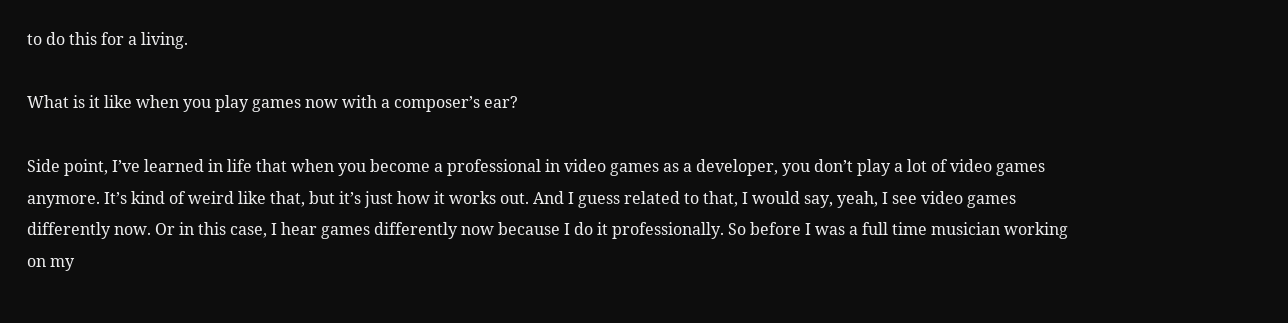to do this for a living.

What is it like when you play games now with a composer’s ear?

Side point, I’ve learned in life that when you become a professional in video games as a developer, you don’t play a lot of video games anymore. It’s kind of weird like that, but it’s just how it works out. And I guess related to that, I would say, yeah, I see video games differently now. Or in this case, I hear games differently now because I do it professionally. So before I was a full time musician working on my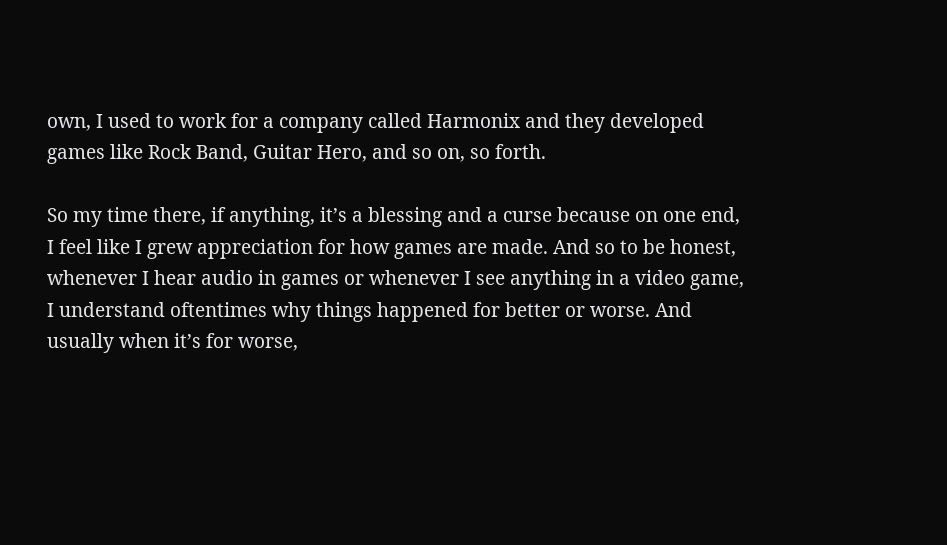own, I used to work for a company called Harmonix and they developed games like Rock Band, Guitar Hero, and so on, so forth.

So my time there, if anything, it’s a blessing and a curse because on one end, I feel like I grew appreciation for how games are made. And so to be honest, whenever I hear audio in games or whenever I see anything in a video game, I understand oftentimes why things happened for better or worse. And usually when it’s for worse,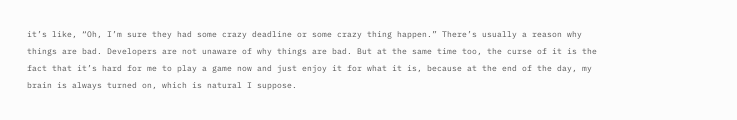it’s like, “Oh, I’m sure they had some crazy deadline or some crazy thing happen.” There’s usually a reason why things are bad. Developers are not unaware of why things are bad. But at the same time too, the curse of it is the fact that it’s hard for me to play a game now and just enjoy it for what it is, because at the end of the day, my brain is always turned on, which is natural I suppose.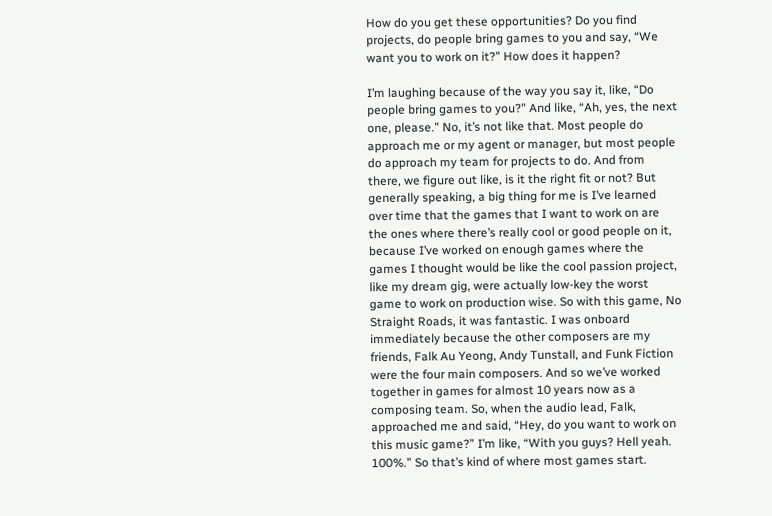How do you get these opportunities? Do you find projects, do people bring games to you and say, “We want you to work on it?” How does it happen?

I’m laughing because of the way you say it, like, “Do people bring games to you?” And like, “Ah, yes, the next one, please.” No, it’s not like that. Most people do approach me or my agent or manager, but most people do approach my team for projects to do. And from there, we figure out like, is it the right fit or not? But generally speaking, a big thing for me is I’ve learned over time that the games that I want to work on are the ones where there’s really cool or good people on it, because I’ve worked on enough games where the games I thought would be like the cool passion project, like my dream gig, were actually low-key the worst game to work on production wise. So with this game, No Straight Roads, it was fantastic. I was onboard immediately because the other composers are my friends, Falk Au Yeong, Andy Tunstall, and Funk Fiction were the four main composers. And so we’ve worked together in games for almost 10 years now as a composing team. So, when the audio lead, Falk, approached me and said, “Hey, do you want to work on this music game?” I’m like, “With you guys? Hell yeah. 100%.” So that’s kind of where most games start.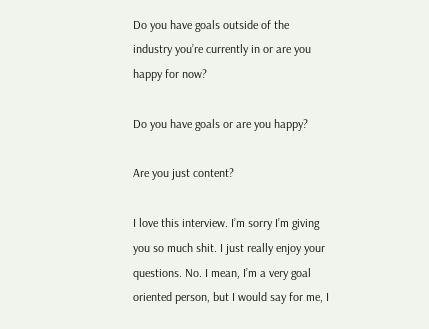Do you have goals outside of the industry you’re currently in or are you happy for now?

Do you have goals or are you happy?

Are you just content?

I love this interview. I’m sorry I’m giving you so much shit. I just really enjoy your questions. No. I mean, I’m a very goal oriented person, but I would say for me, I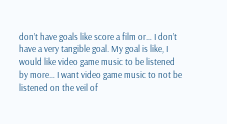don’t have goals like score a film or… I don’t have a very tangible goal. My goal is like, I would like video game music to be listened by more… I want video game music to not be listened on the veil of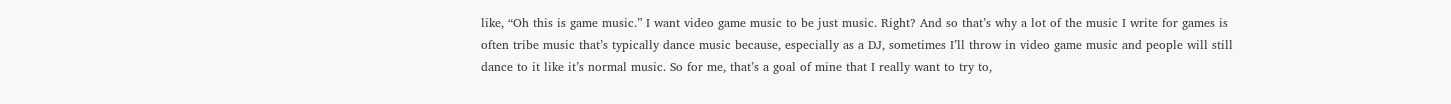like, “Oh this is game music.” I want video game music to be just music. Right? And so that’s why a lot of the music I write for games is often tribe music that’s typically dance music because, especially as a DJ, sometimes I’ll throw in video game music and people will still dance to it like it’s normal music. So for me, that’s a goal of mine that I really want to try to,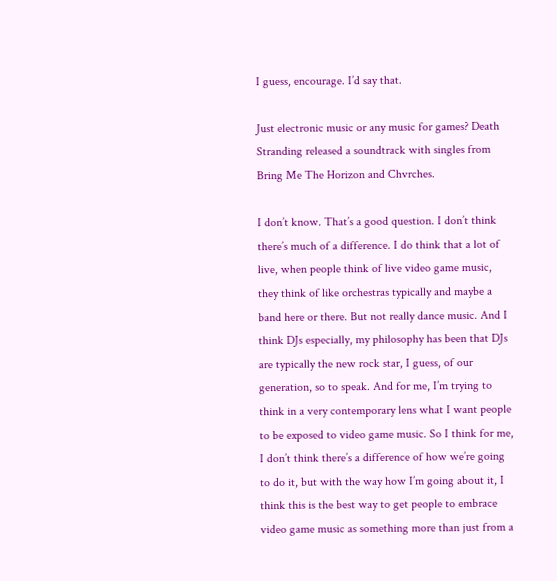I guess, encourage. I’d say that.

Just electronic music or any music for games? Death Stranding released a soundtrack with singles from Bring Me The Horizon and Chvrches.

I don’t know. That’s a good question. I don’t think there’s much of a difference. I do think that a lot of live, when people think of live video game music, they think of like orchestras typically and maybe a band here or there. But not really dance music. And I think DJs especially, my philosophy has been that DJs are typically the new rock star, I guess, of our generation, so to speak. And for me, I’m trying to think in a very contemporary lens what I want people to be exposed to video game music. So I think for me, I don’t think there’s a difference of how we’re going to do it, but with the way how I’m going about it, I think this is the best way to get people to embrace video game music as something more than just from a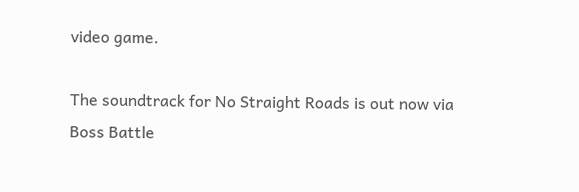video game.

The soundtrack for No Straight Roads is out now via Boss Battle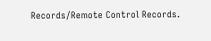Records/Remote Control Records.